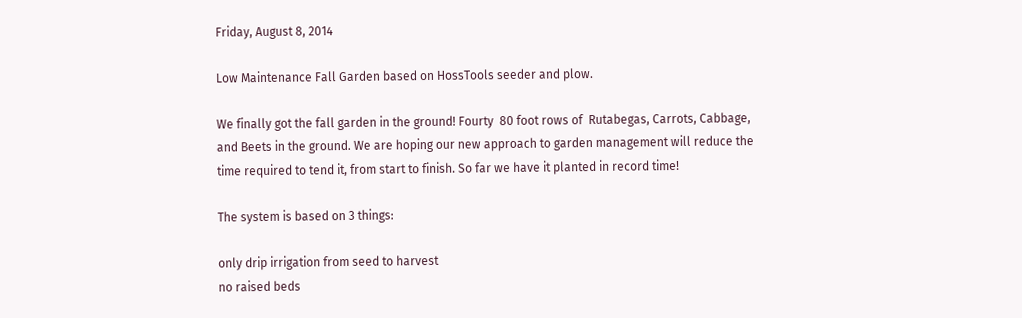Friday, August 8, 2014

Low Maintenance Fall Garden based on HossTools seeder and plow.

We finally got the fall garden in the ground! Fourty  80 foot rows of  Rutabegas, Carrots, Cabbage, and Beets in the ground. We are hoping our new approach to garden management will reduce the time required to tend it, from start to finish. So far we have it planted in record time!

The system is based on 3 things:

only drip irrigation from seed to harvest
no raised beds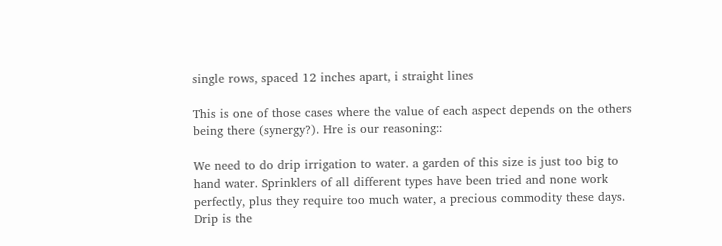single rows, spaced 12 inches apart, i straight lines

This is one of those cases where the value of each aspect depends on the others being there (synergy?). Hre is our reasoning::

We need to do drip irrigation to water. a garden of this size is just too big to hand water. Sprinklers of all different types have been tried and none work perfectly, plus they require too much water, a precious commodity these days. Drip is the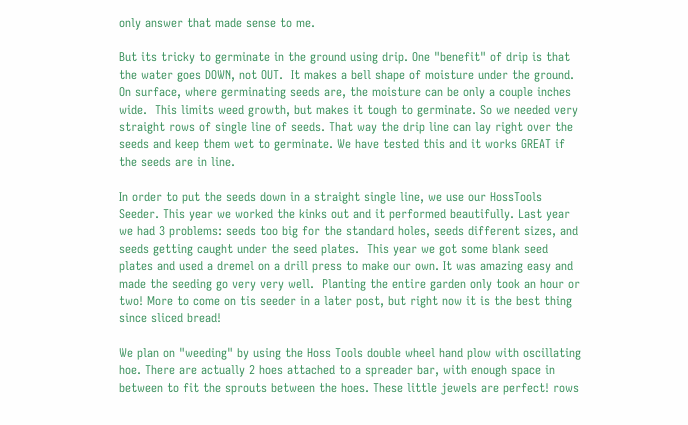only answer that made sense to me.

But its tricky to germinate in the ground using drip. One "benefit" of drip is that the water goes DOWN, not OUT.  It makes a bell shape of moisture under the ground. On surface, where germinating seeds are, the moisture can be only a couple inches wide.  This limits weed growth, but makes it tough to germinate. So we needed very straight rows of single line of seeds. That way the drip line can lay right over the seeds and keep them wet to germinate. We have tested this and it works GREAT if the seeds are in line.

In order to put the seeds down in a straight single line, we use our HossTools Seeder. This year we worked the kinks out and it performed beautifully. Last year we had 3 problems: seeds too big for the standard holes, seeds different sizes, and seeds getting caught under the seed plates.  This year we got some blank seed plates and used a dremel on a drill press to make our own. It was amazing easy and made the seeding go very very well.  Planting the entire garden only took an hour or two! More to come on tis seeder in a later post, but right now it is the best thing since sliced bread!

We plan on "weeding" by using the Hoss Tools double wheel hand plow with oscillating hoe. There are actually 2 hoes attached to a spreader bar, with enough space in between to fit the sprouts between the hoes. These little jewels are perfect! rows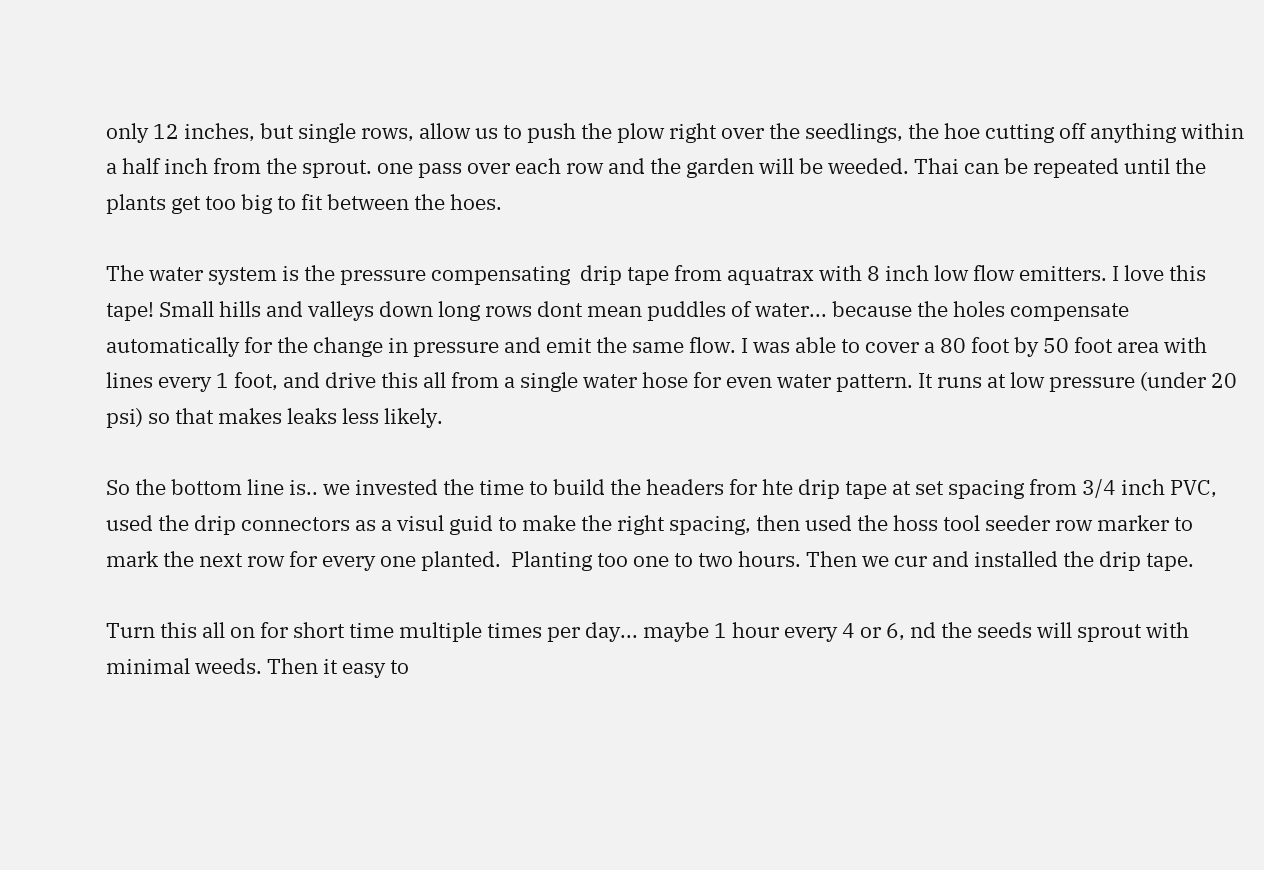only 12 inches, but single rows, allow us to push the plow right over the seedlings, the hoe cutting off anything within a half inch from the sprout. one pass over each row and the garden will be weeded. Thai can be repeated until the plants get too big to fit between the hoes.

The water system is the pressure compensating  drip tape from aquatrax with 8 inch low flow emitters. I love this tape! Small hills and valleys down long rows dont mean puddles of water... because the holes compensate automatically for the change in pressure and emit the same flow. I was able to cover a 80 foot by 50 foot area with lines every 1 foot, and drive this all from a single water hose for even water pattern. It runs at low pressure (under 20 psi) so that makes leaks less likely.

So the bottom line is.. we invested the time to build the headers for hte drip tape at set spacing from 3/4 inch PVC, used the drip connectors as a visul guid to make the right spacing, then used the hoss tool seeder row marker to mark the next row for every one planted.  Planting too one to two hours. Then we cur and installed the drip tape.

Turn this all on for short time multiple times per day... maybe 1 hour every 4 or 6, nd the seeds will sprout with minimal weeds. Then it easy to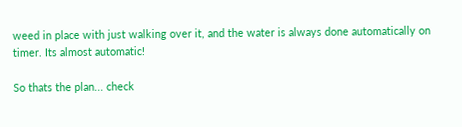weed in place with just walking over it, and the water is always done automatically on timer. Its almost automatic!

So thats the plan... check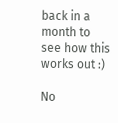back in a month to see how this works out :)

No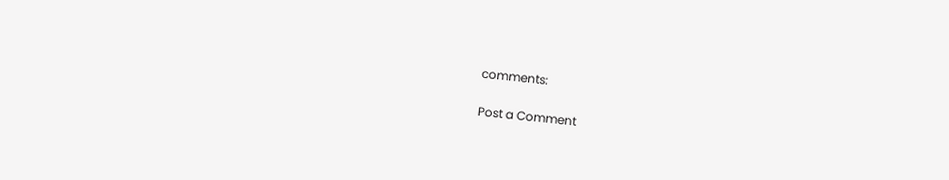comments:

Post a Comment